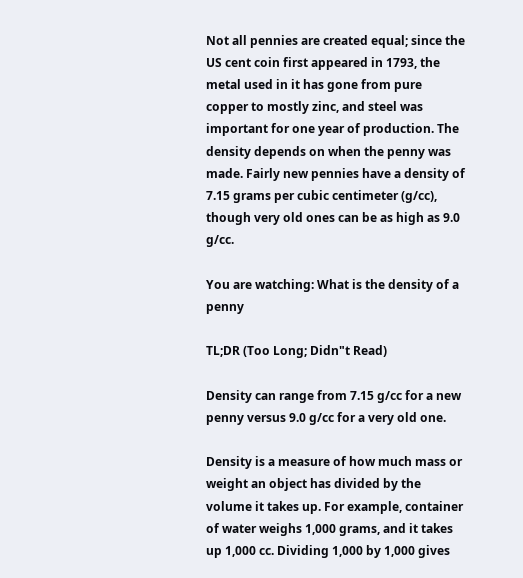Not all pennies are created equal; since the US cent coin first appeared in 1793, the metal used in it has gone from pure copper to mostly zinc, and steel was important for one year of production. The density depends on when the penny was made. Fairly new pennies have a density of 7.15 grams per cubic centimeter (g/cc), though very old ones can be as high as 9.0 g/cc.

You are watching: What is the density of a penny

TL;DR (Too Long; Didn"t Read)

Density can range from 7.15 g/cc for a new penny versus 9.0 g/cc for a very old one.

Density is a measure of how much mass or weight an object has divided by the volume it takes up. For example, container of water weighs 1,000 grams, and it takes up 1,000 cc. Dividing 1,000 by 1,000 gives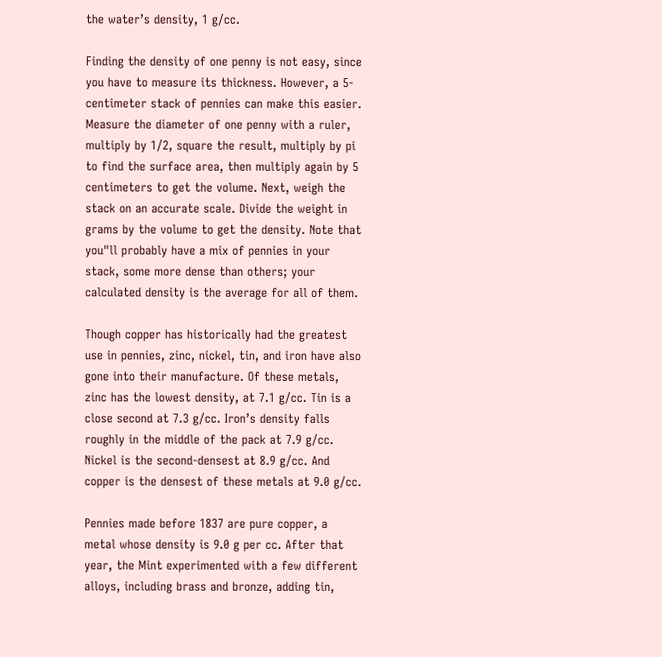the water’s density, 1 g/cc.

Finding the density of one penny is not easy, since you have to measure its thickness. However, a 5-centimeter stack of pennies can make this easier. Measure the diameter of one penny with a ruler, multiply by 1/2, square the result, multiply by pi to find the surface area, then multiply again by 5 centimeters to get the volume. Next, weigh the stack on an accurate scale. Divide the weight in grams by the volume to get the density. Note that you"ll probably have a mix of pennies in your stack, some more dense than others; your calculated density is the average for all of them.

Though copper has historically had the greatest use in pennies, zinc, nickel, tin, and iron have also gone into their manufacture. Of these metals, zinc has the lowest density, at 7.1 g/cc. Tin is a close second at 7.3 g/cc. Iron’s density falls roughly in the middle of the pack at 7.9 g/cc. Nickel is the second-densest at 8.9 g/cc. And copper is the densest of these metals at 9.0 g/cc.

Pennies made before 1837 are pure copper, a metal whose density is 9.0 g per cc. After that year, the Mint experimented with a few different alloys, including brass and bronze, adding tin,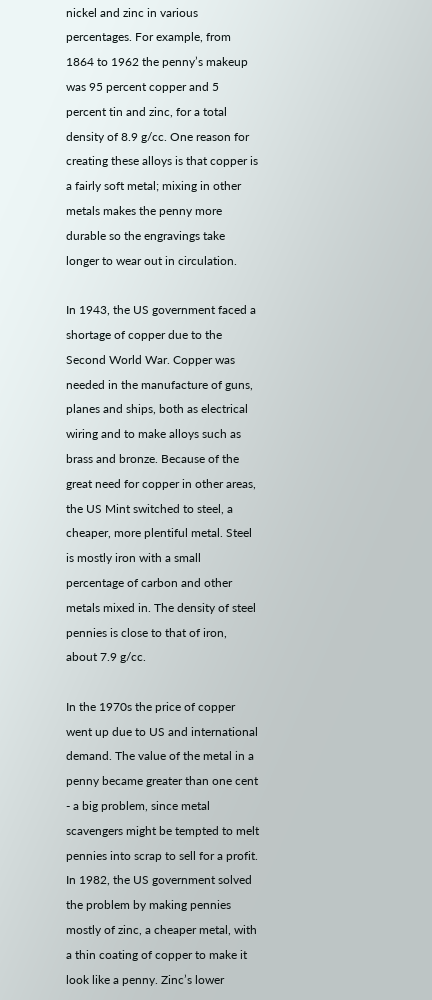nickel and zinc in various percentages. For example, from 1864 to 1962 the penny’s makeup was 95 percent copper and 5 percent tin and zinc, for a total density of 8.9 g/cc. One reason for creating these alloys is that copper is a fairly soft metal; mixing in other metals makes the penny more durable so the engravings take longer to wear out in circulation.

In 1943, the US government faced a shortage of copper due to the Second World War. Copper was needed in the manufacture of guns, planes and ships, both as electrical wiring and to make alloys such as brass and bronze. Because of the great need for copper in other areas, the US Mint switched to steel, a cheaper, more plentiful metal. Steel is mostly iron with a small percentage of carbon and other metals mixed in. The density of steel pennies is close to that of iron, about 7.9 g/cc.

In the 1970s the price of copper went up due to US and international demand. The value of the metal in a penny became greater than one cent - a big problem, since metal scavengers might be tempted to melt pennies into scrap to sell for a profit. In 1982, the US government solved the problem by making pennies mostly of zinc, a cheaper metal, with a thin coating of copper to make it look like a penny. Zinc’s lower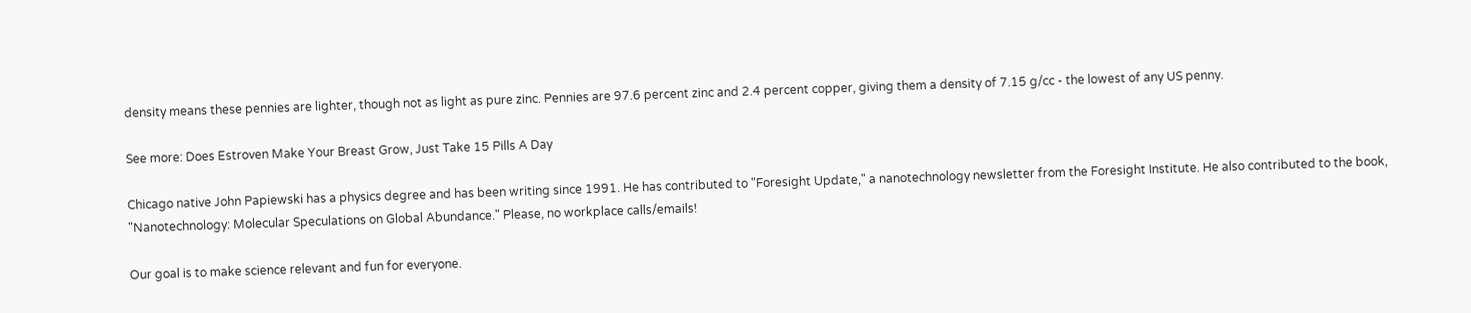density means these pennies are lighter, though not as light as pure zinc. Pennies are 97.6 percent zinc and 2.4 percent copper, giving them a density of 7.15 g/cc - the lowest of any US penny.

See more: Does Estroven Make Your Breast Grow, Just Take 15 Pills A Day

Chicago native John Papiewski has a physics degree and has been writing since 1991. He has contributed to "Foresight Update," a nanotechnology newsletter from the Foresight Institute. He also contributed to the book, "Nanotechnology: Molecular Speculations on Global Abundance." Please, no workplace calls/emails!

Our goal is to make science relevant and fun for everyone.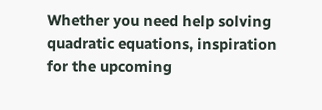Whether you need help solving quadratic equations, inspiration for the upcoming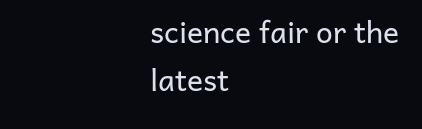science fair or the latest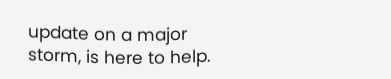update on a major storm, is here to help.